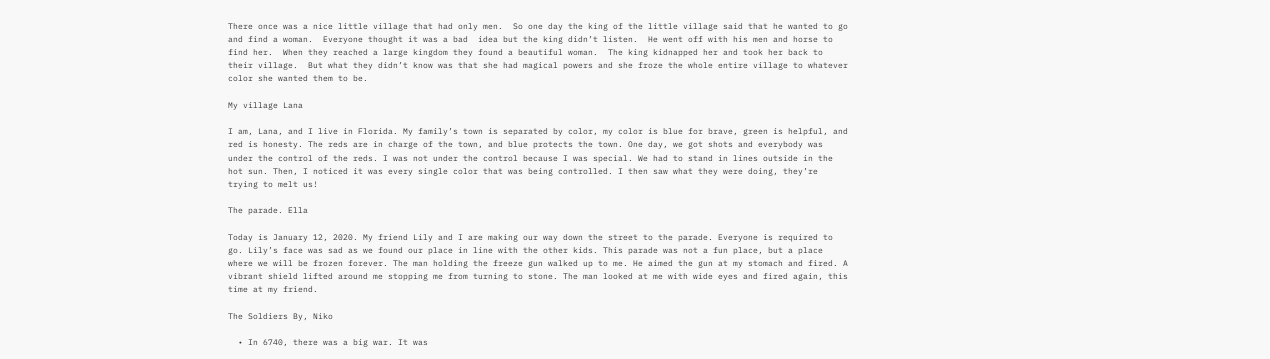There once was a nice little village that had only men.  So one day the king of the little village said that he wanted to go and find a woman.  Everyone thought it was a bad  idea but the king didn’t listen.  He went off with his men and horse to find her.  When they reached a large kingdom they found a beautiful woman.  The king kidnapped her and took her back to their village.  But what they didn’t know was that she had magical powers and she froze the whole entire village to whatever color she wanted them to be.

My village Lana

I am, Lana, and I live in Florida. My family’s town is separated by color, my color is blue for brave, green is helpful, and red is honesty. The reds are in charge of the town, and blue protects the town. One day, we got shots and everybody was under the control of the reds. I was not under the control because I was special. We had to stand in lines outside in the hot sun. Then, I noticed it was every single color that was being controlled. I then saw what they were doing, they’re trying to melt us!

The parade. Ella

Today is January 12, 2020. My friend Lily and I are making our way down the street to the parade. Everyone is required to go. Lily’s face was sad as we found our place in line with the other kids. This parade was not a fun place, but a place where we will be frozen forever. The man holding the freeze gun walked up to me. He aimed the gun at my stomach and fired. A vibrant shield lifted around me stopping me from turning to stone. The man looked at me with wide eyes and fired again, this time at my friend.

The Soldiers By, Niko

  • In 6740, there was a big war. It was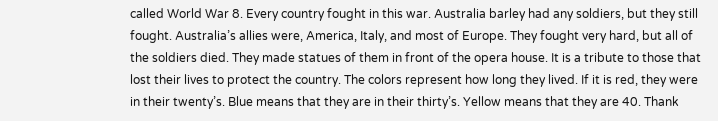called World War 8. Every country fought in this war. Australia barley had any soldiers, but they still fought. Australia’s allies were, America, Italy, and most of Europe. They fought very hard, but all of the soldiers died. They made statues of them in front of the opera house. It is a tribute to those that lost their lives to protect the country. The colors represent how long they lived. If it is red, they were in their twenty’s. Blue means that they are in their thirty’s. Yellow means that they are 40. Thank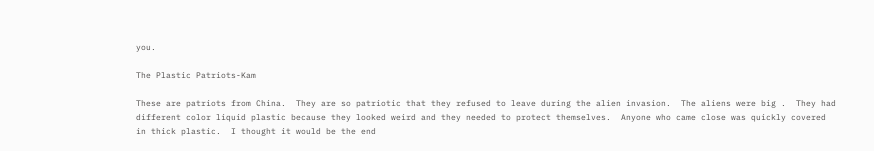you.

The Plastic Patriots-Kam

These are patriots from China.  They are so patriotic that they refused to leave during the alien invasion.  The aliens were big .  They had different color liquid plastic because they looked weird and they needed to protect themselves.  Anyone who came close was quickly covered in thick plastic.  I thought it would be the end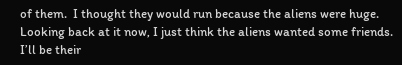of them.  I thought they would run because the aliens were huge.  Looking back at it now, I just think the aliens wanted some friends.  I’ll be their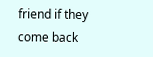friend if they come back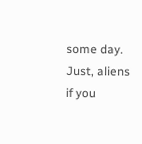some day.  Just, aliens if you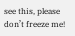see this, please don’t freeze me!